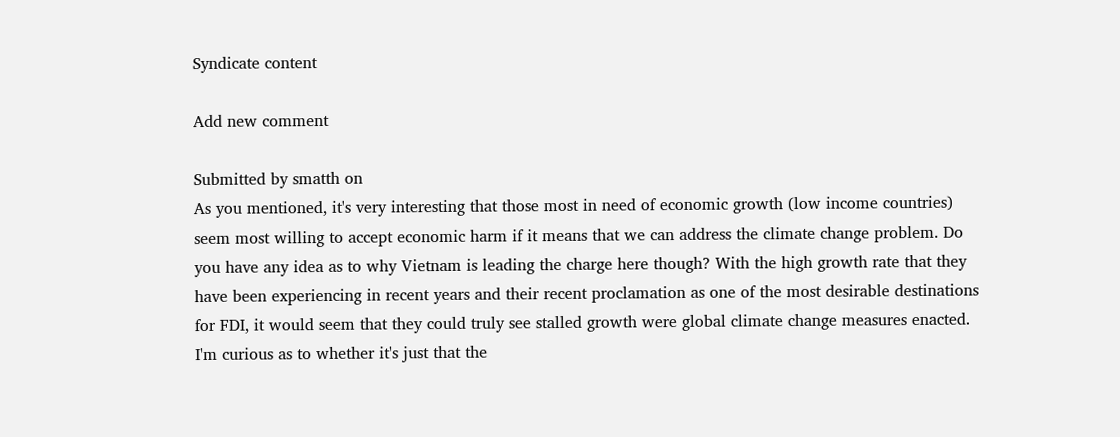Syndicate content

Add new comment

Submitted by smatth on
As you mentioned, it's very interesting that those most in need of economic growth (low income countries) seem most willing to accept economic harm if it means that we can address the climate change problem. Do you have any idea as to why Vietnam is leading the charge here though? With the high growth rate that they have been experiencing in recent years and their recent proclamation as one of the most desirable destinations for FDI, it would seem that they could truly see stalled growth were global climate change measures enacted. I'm curious as to whether it's just that the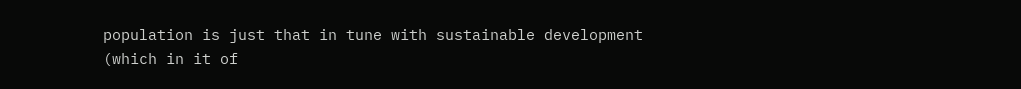population is just that in tune with sustainable development (which in it of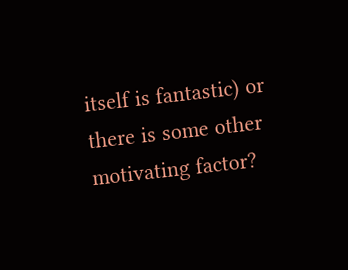itself is fantastic) or there is some other motivating factor?